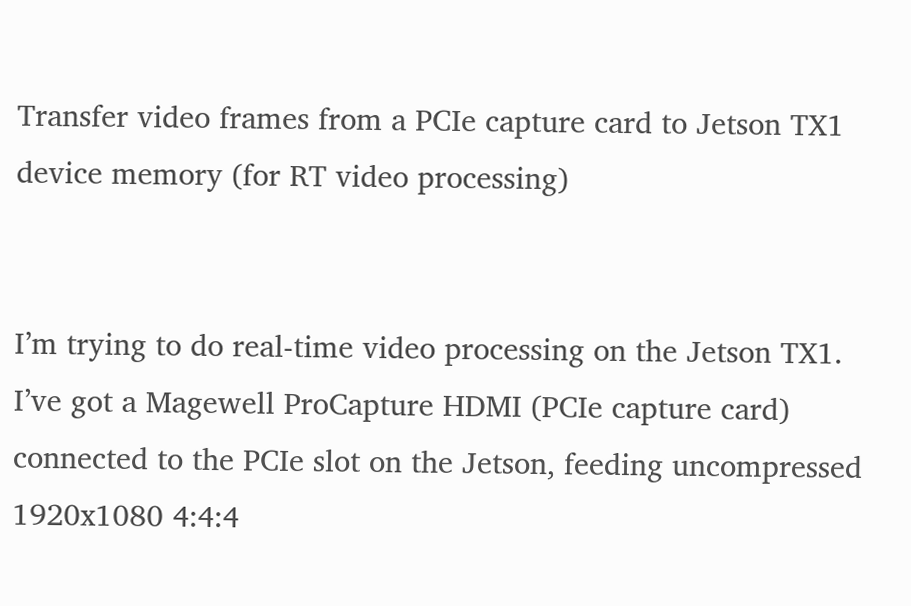Transfer video frames from a PCIe capture card to Jetson TX1 device memory (for RT video processing)


I’m trying to do real-time video processing on the Jetson TX1. I’ve got a Magewell ProCapture HDMI (PCIe capture card) connected to the PCIe slot on the Jetson, feeding uncompressed 1920x1080 4:4:4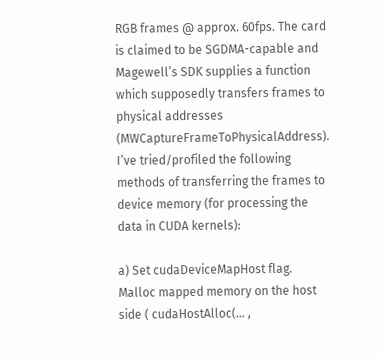RGB frames @ approx. 60fps. The card is claimed to be SGDMA-capable and Magewell’s SDK supplies a function which supposedly transfers frames to physical addresses (MWCaptureFrameToPhysicalAddress). I’ve tried/profiled the following methods of transferring the frames to device memory (for processing the data in CUDA kernels):

a) Set cudaDeviceMapHost flag. Malloc mapped memory on the host side ( cudaHostAlloc(… ,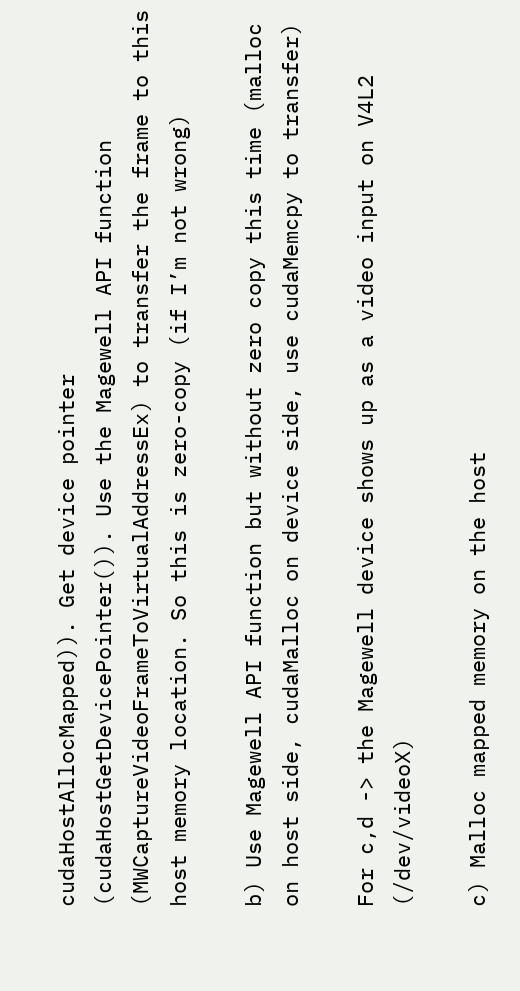cudaHostAllocMapped)). Get device pointer (cudaHostGetDevicePointer()). Use the Magewell API function (MWCaptureVideoFrameToVirtualAddressEx) to transfer the frame to this host memory location. So this is zero-copy (if I’m not wrong)

b) Use Magewell API function but without zero copy this time (malloc on host side, cudaMalloc on device side, use cudaMemcpy to transfer)

For c,d -> the Magewell device shows up as a video input on V4L2 (/dev/videoX)

c) Malloc mapped memory on the host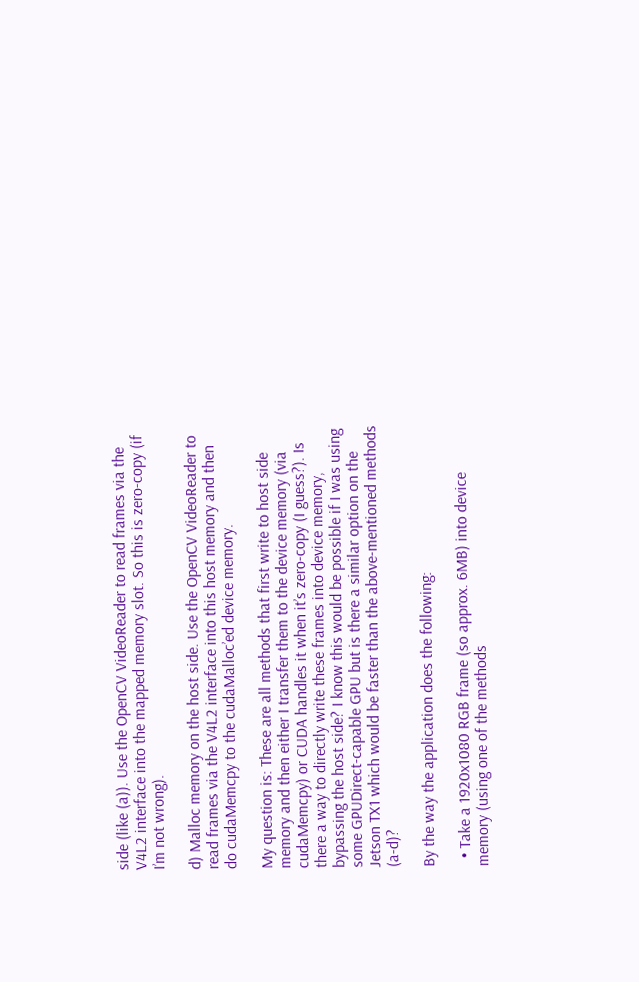side (like (a)). Use the OpenCV VideoReader to read frames via the V4L2 interface into the mapped memory slot. So this is zero-copy (if I’m not wrong).

d) Malloc memory on the host side. Use the OpenCV VideoReader to read frames via the V4L2 interface into this host memory and then do cudaMemcpy to the cudaMalloc’ed device memory.

My question is: These are all methods that first write to host side memory and then either I transfer them to the device memory (via cudaMemcpy) or CUDA handles it when it’s zero-copy (I guess?). Is there a way to directly write these frames into device memory, bypassing the host side? I know this would be possible if I was using some GPUDirect-capable GPU but is there a similar option on the Jetson TX1 which would be faster than the above-mentioned methods (a-d)?

By the way the application does the following:

  • Take a 1920x1080 RGB frame (so approx. 6MB) into device memory (using one of the methods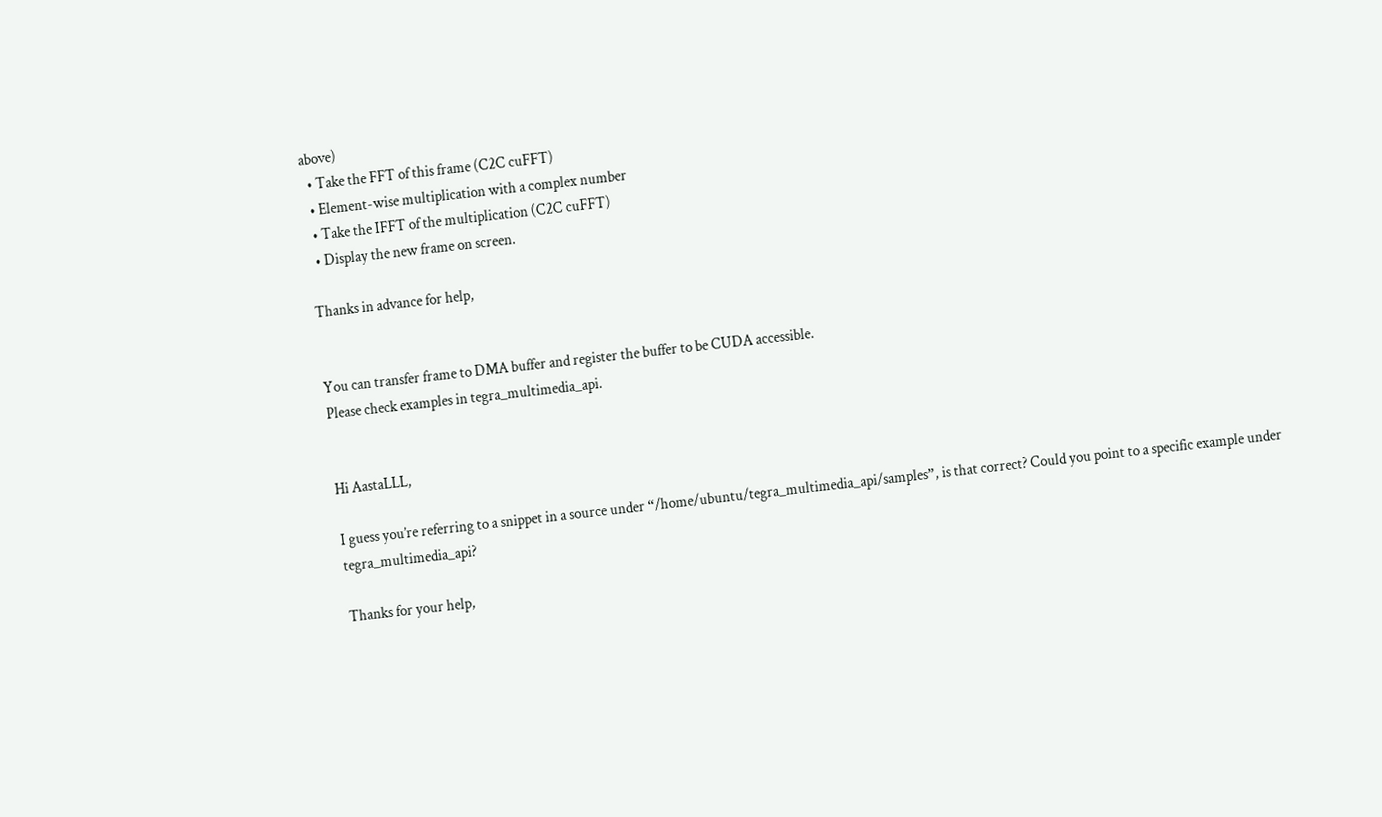above)
  • Take the FFT of this frame (C2C cuFFT)
  • Element-wise multiplication with a complex number
  • Take the IFFT of the multiplication (C2C cuFFT)
  • Display the new frame on screen.

Thanks in advance for help,


You can transfer frame to DMA buffer and register the buffer to be CUDA accessible.
Please check examples in tegra_multimedia_api.


Hi AastaLLL,

I guess you’re referring to a snippet in a source under “/home/ubuntu/tegra_multimedia_api/samples”, is that correct? Could you point to a specific example under tegra_multimedia_api?

Thanks for your help,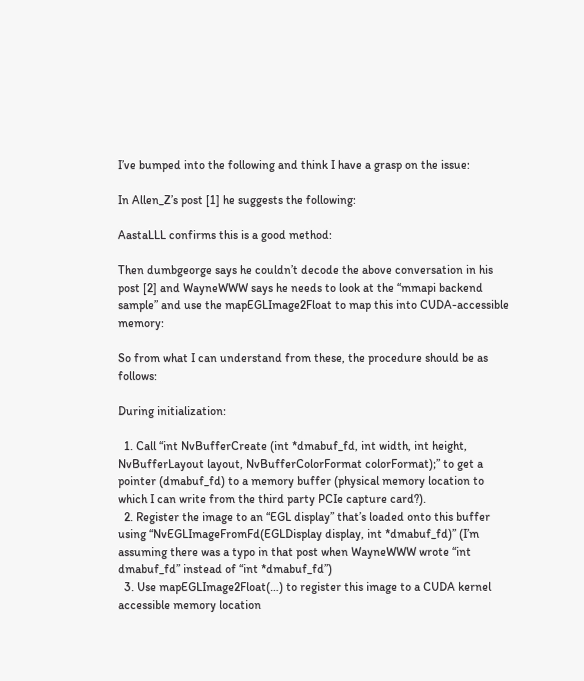I’ve bumped into the following and think I have a grasp on the issue:

In Allen_Z’s post [1] he suggests the following:

AastaLLL confirms this is a good method:

Then dumbgeorge says he couldn’t decode the above conversation in his post [2] and WayneWWW says he needs to look at the “mmapi backend sample” and use the mapEGLImage2Float to map this into CUDA-accessible memory:

So from what I can understand from these, the procedure should be as follows:

During initialization:

  1. Call “int NvBufferCreate (int *dmabuf_fd, int width, int height, NvBufferLayout layout, NvBufferColorFormat colorFormat);” to get a pointer (dmabuf_fd) to a memory buffer (physical memory location to which I can write from the third party PCIe capture card?).
  2. Register the image to an “EGL display” that’s loaded onto this buffer using “NvEGLImageFromFd(EGLDisplay display, int *dmabuf_fd)” (I’m assuming there was a typo in that post when WayneWWW wrote “int dmabuf_fd” instead of “int *dmabuf_fd”)
  3. Use mapEGLImage2Float(…) to register this image to a CUDA kernel accessible memory location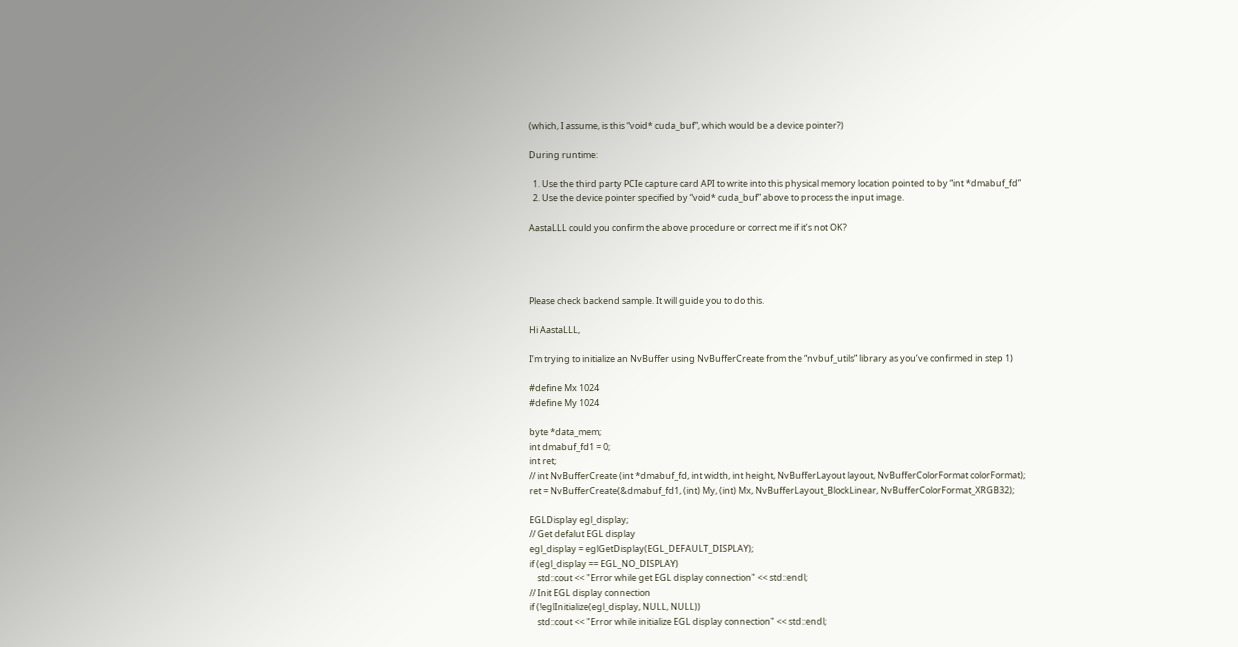(which, I assume, is this “void* cuda_buf”, which would be a device pointer?)

During runtime:

  1. Use the third party PCIe capture card API to write into this physical memory location pointed to by “int *dmabuf_fd”
  2. Use the device pointer specified by “void* cuda_buf” above to process the input image.

AastaLLL could you confirm the above procedure or correct me if it’s not OK?




Please check backend sample. It will guide you to do this.

Hi AastaLLL,

I’m trying to initialize an NvBuffer using NvBufferCreate from the “nvbuf_utils” library as you’ve confirmed in step 1)

#define Mx 1024
#define My 1024

byte *data_mem;
int dmabuf_fd1 = 0;
int ret;
// int NvBufferCreate (int *dmabuf_fd, int width, int height, NvBufferLayout layout, NvBufferColorFormat colorFormat);
ret = NvBufferCreate(&dmabuf_fd1, (int) My, (int) Mx, NvBufferLayout_BlockLinear, NvBufferColorFormat_XRGB32);

EGLDisplay egl_display;
// Get defalut EGL display
egl_display = eglGetDisplay(EGL_DEFAULT_DISPLAY);
if (egl_display == EGL_NO_DISPLAY)
    std::cout << "Error while get EGL display connection" << std::endl;
// Init EGL display connection
if (!eglInitialize(egl_display, NULL, NULL))
    std::cout << "Error while initialize EGL display connection" << std::endl;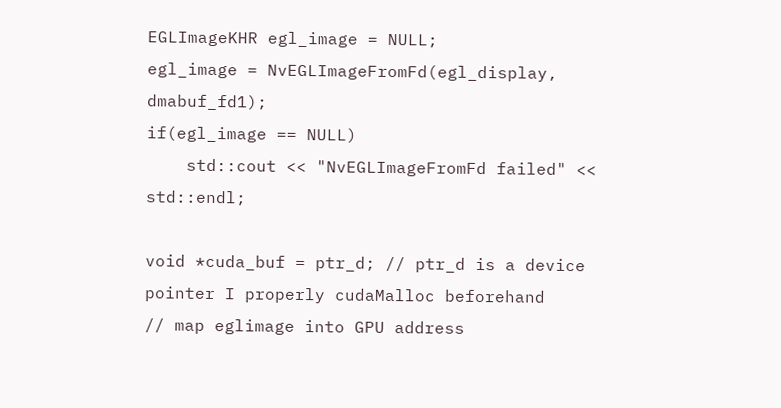EGLImageKHR egl_image = NULL;
egl_image = NvEGLImageFromFd(egl_display, dmabuf_fd1);
if(egl_image == NULL)
    std::cout << "NvEGLImageFromFd failed" << std::endl;

void *cuda_buf = ptr_d; // ptr_d is a device pointer I properly cudaMalloc beforehand
// map eglimage into GPU address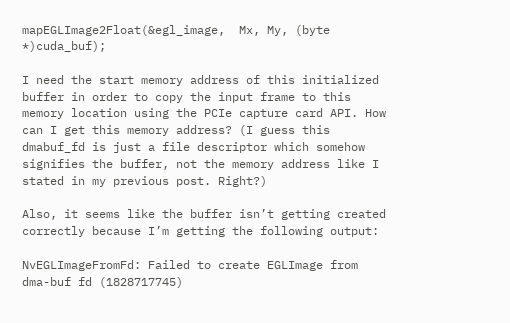mapEGLImage2Float(&egl_image,  Mx, My, (byte *)cuda_buf);

I need the start memory address of this initialized buffer in order to copy the input frame to this memory location using the PCIe capture card API. How can I get this memory address? (I guess this dmabuf_fd is just a file descriptor which somehow signifies the buffer, not the memory address like I stated in my previous post. Right?)

Also, it seems like the buffer isn’t getting created correctly because I’m getting the following output:

NvEGLImageFromFd: Failed to create EGLImage from dma-buf fd (1828717745)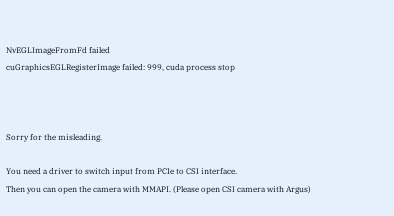NvEGLImageFromFd failed
cuGraphicsEGLRegisterImage failed: 999, cuda process stop



Sorry for the misleading.

You need a driver to switch input from PCIe to CSI interface.
Then you can open the camera with MMAPI. (Please open CSI camera with Argus)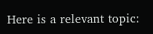Here is a relevant topic: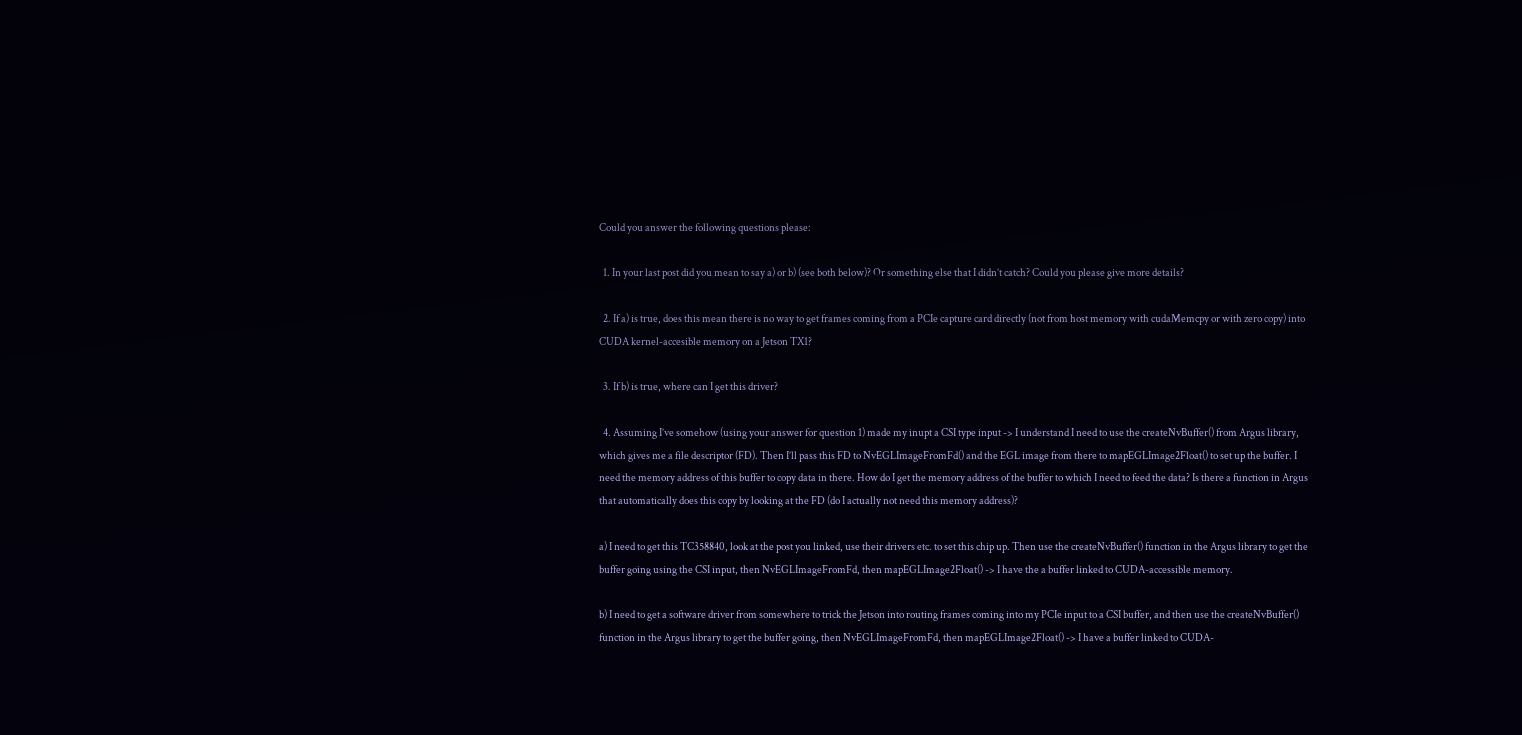Could you answer the following questions please:

  1. In your last post did you mean to say a) or b) (see both below)? Or something else that I didn’t catch? Could you please give more details?

  2. If a) is true, does this mean there is no way to get frames coming from a PCIe capture card directly (not from host memory with cudaMemcpy or with zero copy) into CUDA kernel-accesible memory on a Jetson TX1?

  3. If b) is true, where can I get this driver?

  4. Assuming I’ve somehow (using your answer for question 1) made my inupt a CSI type input -> I understand I need to use the createNvBuffer() from Argus library, which gives me a file descriptor (FD). Then I’ll pass this FD to NvEGLImageFromFd() and the EGL image from there to mapEGLImage2Float() to set up the buffer. I need the memory address of this buffer to copy data in there. How do I get the memory address of the buffer to which I need to feed the data? Is there a function in Argus that automatically does this copy by looking at the FD (do I actually not need this memory address)?

a) I need to get this TC358840, look at the post you linked, use their drivers etc. to set this chip up. Then use the createNvBuffer() function in the Argus library to get the buffer going using the CSI input, then NvEGLImageFromFd, then mapEGLImage2Float() -> I have the a buffer linked to CUDA-accessible memory.

b) I need to get a software driver from somewhere to trick the Jetson into routing frames coming into my PCIe input to a CSI buffer, and then use the createNvBuffer() function in the Argus library to get the buffer going, then NvEGLImageFromFd, then mapEGLImage2Float() -> I have a buffer linked to CUDA-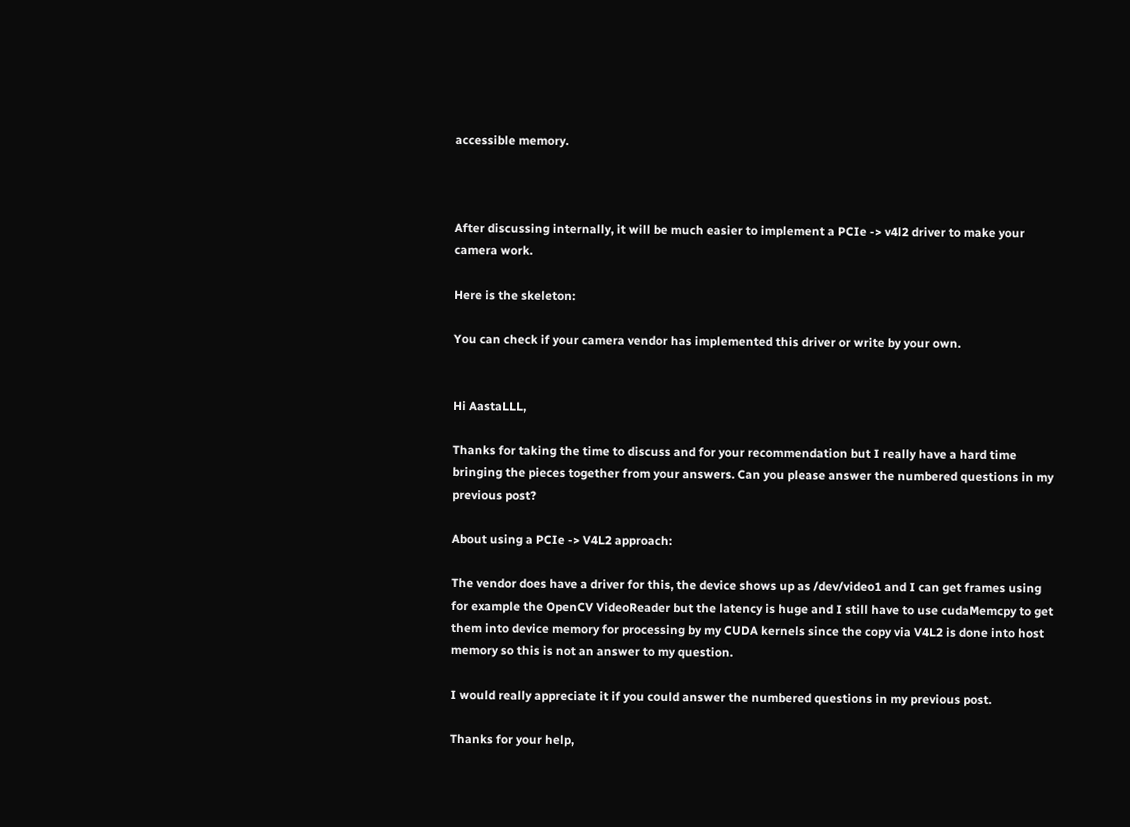accessible memory.



After discussing internally, it will be much easier to implement a PCIe -> v4l2 driver to make your camera work.

Here is the skeleton:

You can check if your camera vendor has implemented this driver or write by your own.


Hi AastaLLL,

Thanks for taking the time to discuss and for your recommendation but I really have a hard time bringing the pieces together from your answers. Can you please answer the numbered questions in my previous post?

About using a PCIe -> V4L2 approach:

The vendor does have a driver for this, the device shows up as /dev/video1 and I can get frames using for example the OpenCV VideoReader but the latency is huge and I still have to use cudaMemcpy to get them into device memory for processing by my CUDA kernels since the copy via V4L2 is done into host memory so this is not an answer to my question.

I would really appreciate it if you could answer the numbered questions in my previous post.

Thanks for your help,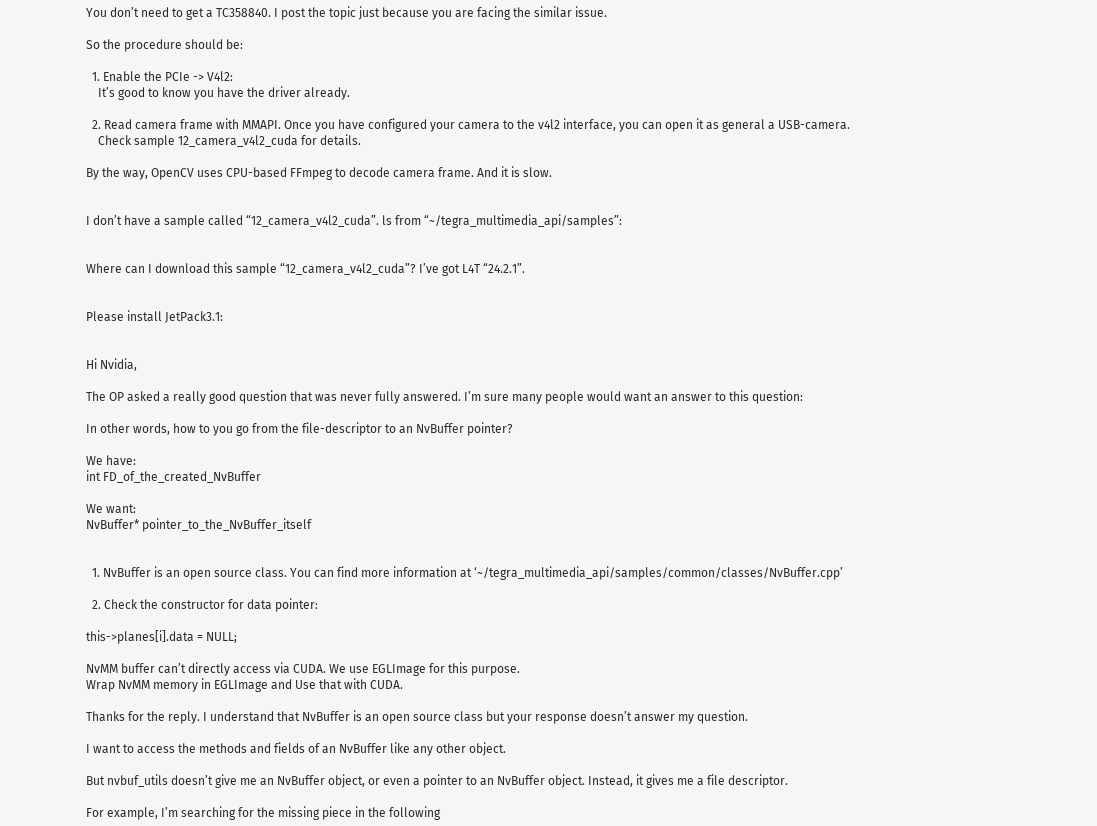You don’t need to get a TC358840. I post the topic just because you are facing the similar issue.

So the procedure should be:

  1. Enable the PCIe -> V4l2:
    It’s good to know you have the driver already.

  2. Read camera frame with MMAPI. Once you have configured your camera to the v4l2 interface, you can open it as general a USB-camera.
    Check sample 12_camera_v4l2_cuda for details.

By the way, OpenCV uses CPU-based FFmpeg to decode camera frame. And it is slow.


I don’t have a sample called “12_camera_v4l2_cuda”. ls from “~/tegra_multimedia_api/samples”:


Where can I download this sample “12_camera_v4l2_cuda”? I’ve got L4T “24.2.1”.


Please install JetPack3.1:


Hi Nvidia,

The OP asked a really good question that was never fully answered. I’m sure many people would want an answer to this question:

In other words, how to you go from the file-descriptor to an NvBuffer pointer?

We have:
int FD_of_the_created_NvBuffer

We want:
NvBuffer* pointer_to_the_NvBuffer_itself


  1. NvBuffer is an open source class. You can find more information at ‘~/tegra_multimedia_api/samples/common/classes/NvBuffer.cpp’

  2. Check the constructor for data pointer:

this->planes[i].data = NULL;

NvMM buffer can’t directly access via CUDA. We use EGLImage for this purpose.
Wrap NvMM memory in EGLImage and Use that with CUDA.

Thanks for the reply. I understand that NvBuffer is an open source class but your response doesn’t answer my question.

I want to access the methods and fields of an NvBuffer like any other object.

But nvbuf_utils doesn’t give me an NvBuffer object, or even a pointer to an NvBuffer object. Instead, it gives me a file descriptor.

For example, I’m searching for the missing piece in the following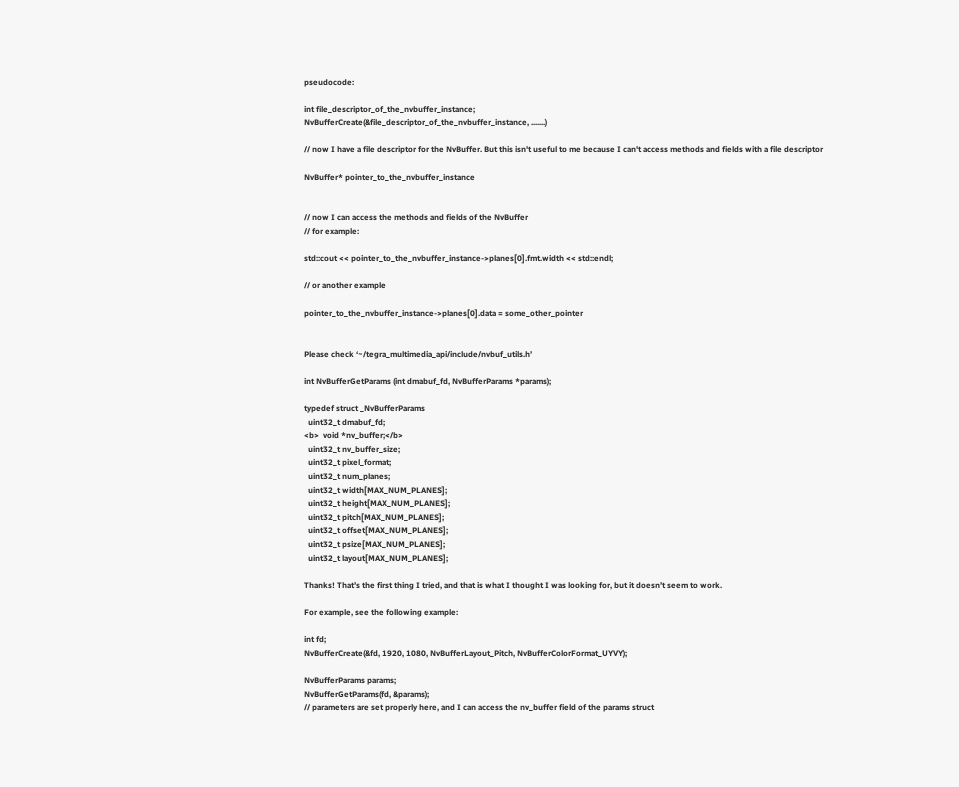pseudocode:

int file_descriptor_of_the_nvbuffer_instance;
NvBufferCreate(&file_descriptor_of_the_nvbuffer_instance, .......)

// now I have a file descriptor for the NvBuffer. But this isn't useful to me because I can't access methods and fields with a file descriptor

NvBuffer* pointer_to_the_nvbuffer_instance


// now I can access the methods and fields of the NvBuffer
// for example:

std::cout << pointer_to_the_nvbuffer_instance->planes[0].fmt.width << std::endl;

// or another example

pointer_to_the_nvbuffer_instance->planes[0].data = some_other_pointer


Please check ‘~/tegra_multimedia_api/include/nvbuf_utils.h’

int NvBufferGetParams (int dmabuf_fd, NvBufferParams *params);

typedef struct _NvBufferParams
  uint32_t dmabuf_fd;
<b>  void *nv_buffer;</b>
  uint32_t nv_buffer_size;
  uint32_t pixel_format;
  uint32_t num_planes;
  uint32_t width[MAX_NUM_PLANES];
  uint32_t height[MAX_NUM_PLANES];
  uint32_t pitch[MAX_NUM_PLANES];
  uint32_t offset[MAX_NUM_PLANES];
  uint32_t psize[MAX_NUM_PLANES];
  uint32_t layout[MAX_NUM_PLANES];

Thanks! That’s the first thing I tried, and that is what I thought I was looking for, but it doesn’t seem to work.

For example, see the following example:

int fd;
NvBufferCreate(&fd, 1920, 1080, NvBufferLayout_Pitch, NvBufferColorFormat_UYVY);

NvBufferParams params;
NvBufferGetParams(fd, &params);
// parameters are set properly here, and I can access the nv_buffer field of the params struct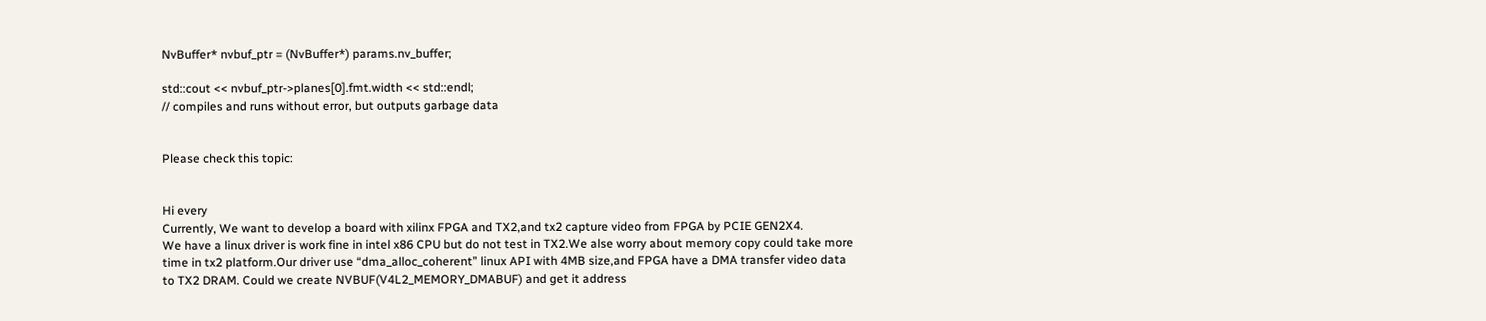NvBuffer* nvbuf_ptr = (NvBuffer*) params.nv_buffer;

std::cout << nvbuf_ptr->planes[0].fmt.width << std::endl;
// compiles and runs without error, but outputs garbage data


Please check this topic:


Hi every
Currently, We want to develop a board with xilinx FPGA and TX2,and tx2 capture video from FPGA by PCIE GEN2X4.
We have a linux driver is work fine in intel x86 CPU but do not test in TX2.We alse worry about memory copy could take more time in tx2 platform.Our driver use “dma_alloc_coherent” linux API with 4MB size,and FPGA have a DMA transfer video data to TX2 DRAM. Could we create NVBUF(V4L2_MEMORY_DMABUF) and get it address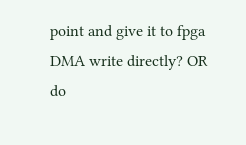point and give it to fpga DMA write directly? OR do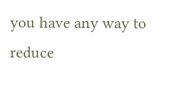you have any way to reduce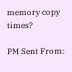memory copy times?

PM Sent From: